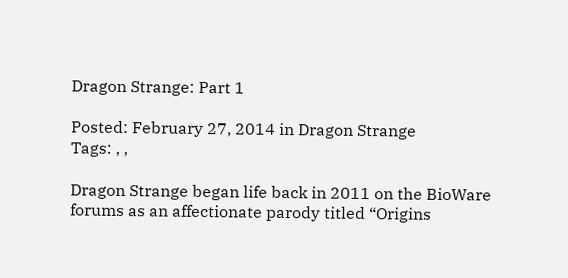Dragon Strange: Part 1

Posted: February 27, 2014 in Dragon Strange
Tags: , ,

Dragon Strange began life back in 2011 on the BioWare forums as an affectionate parody titled “Origins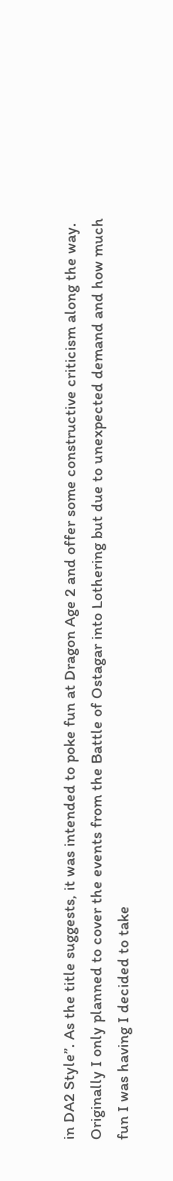in DA2 Style”. As the title suggests, it was intended to poke fun at Dragon Age 2 and offer some constructive criticism along the way. Originally I only planned to cover the events from the Battle of Ostagar into Lothering but due to unexpected demand and how much fun I was having I decided to take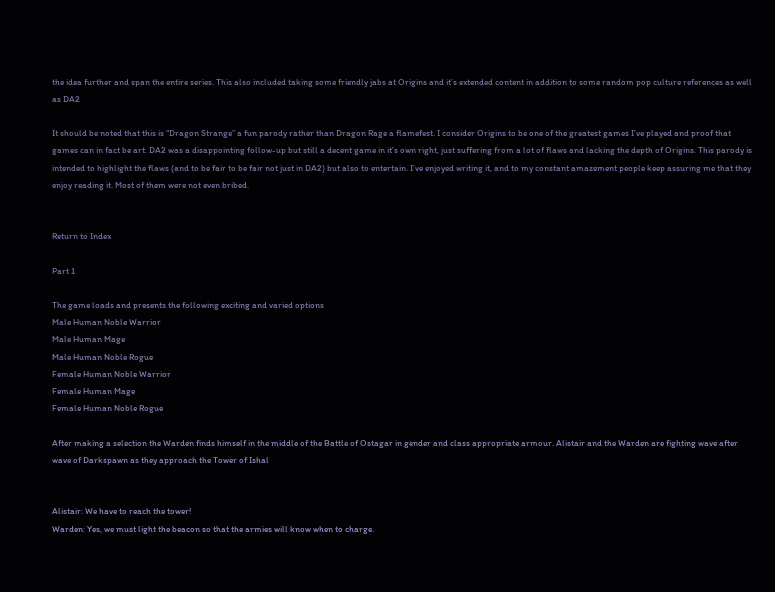the idea further and span the entire series. This also included taking some friendly jabs at Origins and it’s extended content in addition to some random pop culture references as well as DA2

It should be noted that this is “Dragon Strange” a fun parody rather than Dragon Rage a flamefest. I consider Origins to be one of the greatest games I’ve played and proof that games can in fact be art. DA2 was a disappointing follow-up but still a decent game in it’s own right, just suffering from a lot of flaws and lacking the depth of Origins. This parody is intended to highlight the flaws (and to be fair to be fair not just in DA2) but also to entertain. I’ve enjoyed writing it, and to my constant amazement people keep assuring me that they enjoy reading it. Most of them were not even bribed.


Return to Index

Part 1

The game loads and presents the following exciting and varied options
Male Human Noble Warrior
Male Human Mage
Male Human Noble Rogue
Female Human Noble Warrior
Female Human Mage
Female Human Noble Rogue

After making a selection the Warden finds himself in the middle of the Battle of Ostagar in gender and class appropriate armour. Alistair and the Warden are fighting wave after wave of Darkspawn as they approach the Tower of Ishal


Alistair: We have to reach the tower!
Warden: Yes, we must light the beacon so that the armies will know when to charge.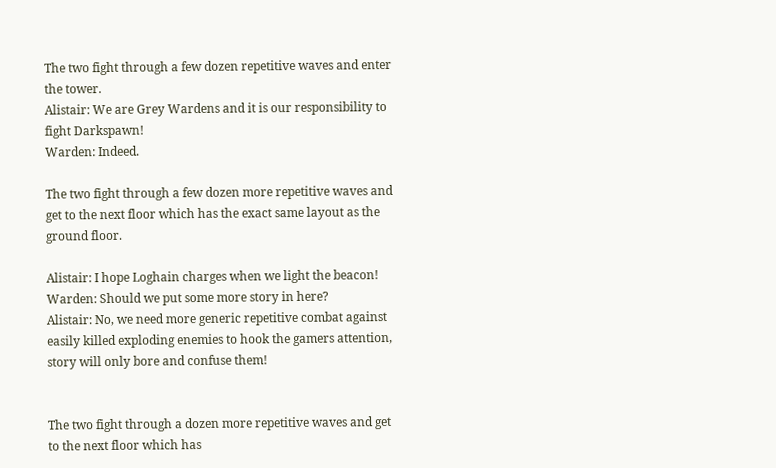The two fight through a few dozen repetitive waves and enter the tower.
Alistair: We are Grey Wardens and it is our responsibility to fight Darkspawn!
Warden: Indeed.

The two fight through a few dozen more repetitive waves and get to the next floor which has the exact same layout as the ground floor.

Alistair: I hope Loghain charges when we light the beacon!
Warden: Should we put some more story in here?
Alistair: No, we need more generic repetitive combat against easily killed exploding enemies to hook the gamers attention, story will only bore and confuse them!


The two fight through a dozen more repetitive waves and get to the next floor which has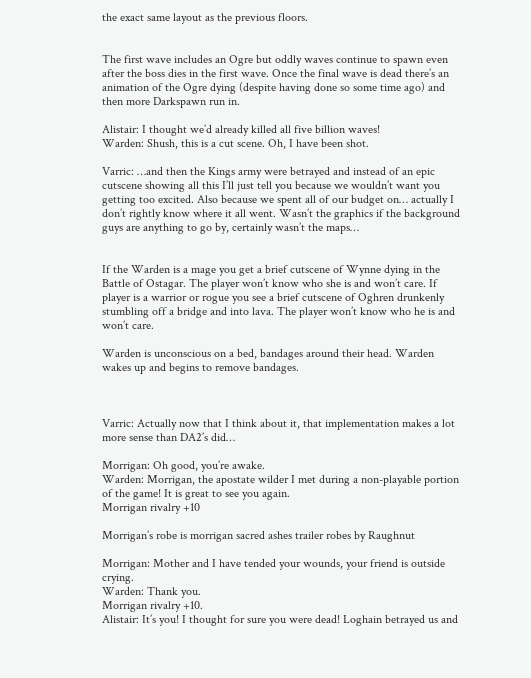the exact same layout as the previous floors.


The first wave includes an Ogre but oddly waves continue to spawn even after the boss dies in the first wave. Once the final wave is dead there’s an animation of the Ogre dying (despite having done so some time ago) and then more Darkspawn run in.

Alistair: I thought we’d already killed all five billion waves!
Warden: Shush, this is a cut scene. Oh, I have been shot.

Varric: …and then the Kings army were betrayed and instead of an epic cutscene showing all this I’ll just tell you because we wouldn’t want you getting too excited. Also because we spent all of our budget on… actually I don’t rightly know where it all went. Wasn’t the graphics if the background guys are anything to go by, certainly wasn’t the maps…


If the Warden is a mage you get a brief cutscene of Wynne dying in the Battle of Ostagar. The player won’t know who she is and won’t care. If player is a warrior or rogue you see a brief cutscene of Oghren drunkenly stumbling off a bridge and into lava. The player won’t know who he is and won’t care.

Warden is unconscious on a bed, bandages around their head. Warden wakes up and begins to remove bandages.



Varric: Actually now that I think about it, that implementation makes a lot more sense than DA2’s did…

Morrigan: Oh good, you’re awake.
Warden: Morrigan, the apostate wilder I met during a non-playable portion of the game! It is great to see you again.
Morrigan rivalry +10

Morrigan’s robe is morrigan sacred ashes trailer robes by Raughnut

Morrigan: Mother and I have tended your wounds, your friend is outside crying.
Warden: Thank you.
Morrigan rivalry +10.
Alistair: It’s you! I thought for sure you were dead! Loghain betrayed us and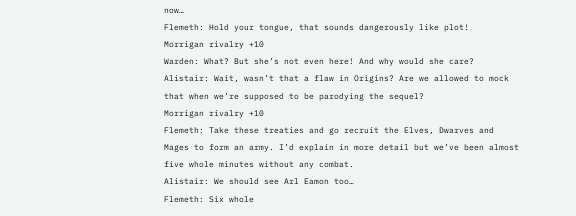now…
Flemeth: Hold your tongue, that sounds dangerously like plot!
Morrigan rivalry +10
Warden: What? But she’s not even here! And why would she care?
Alistair: Wait, wasn’t that a flaw in Origins? Are we allowed to mock that when we’re supposed to be parodying the sequel?
Morrigan rivalry +10
Flemeth: Take these treaties and go recruit the Elves, Dwarves and Mages to form an army. I’d explain in more detail but we’ve been almost five whole minutes without any combat.
Alistair: We should see Arl Eamon too…
Flemeth: Six whole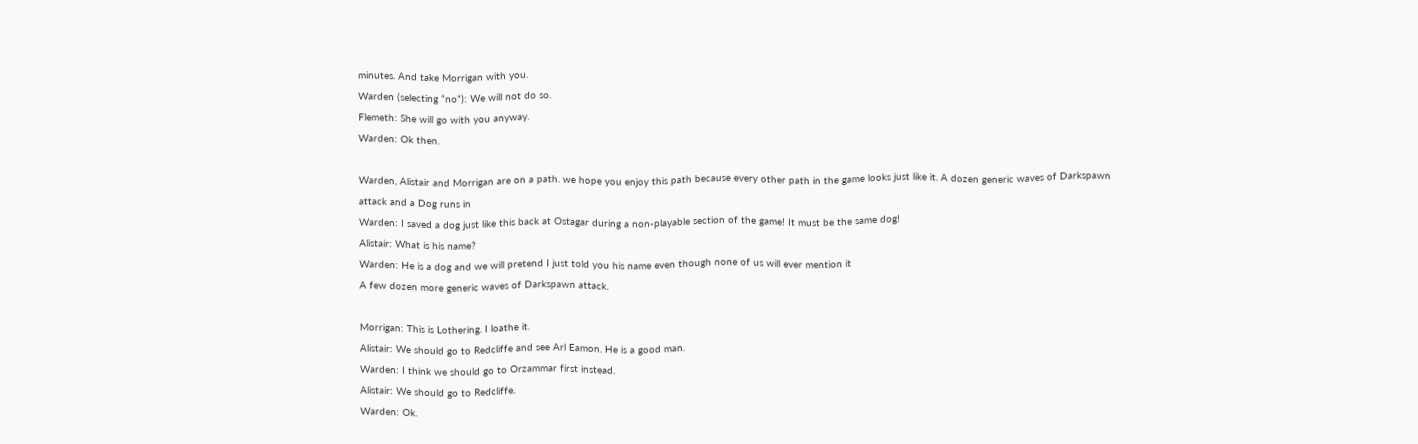minutes. And take Morrigan with you.
Warden (selecting “no”): We will not do so.
Flemeth: She will go with you anyway.
Warden: Ok then.

Warden, Alistair and Morrigan are on a path. we hope you enjoy this path because every other path in the game looks just like it. A dozen generic waves of Darkspawn attack and a Dog runs in
Warden: I saved a dog just like this back at Ostagar during a non-playable section of the game! It must be the same dog!
Alistair: What is his name?
Warden: He is a dog and we will pretend I just told you his name even though none of us will ever mention it
A few dozen more generic waves of Darkspawn attack.

Morrigan: This is Lothering. I loathe it.
Alistair: We should go to Redcliffe and see Arl Eamon. He is a good man.
Warden: I think we should go to Orzammar first instead.
Alistair: We should go to Redcliffe.
Warden: Ok.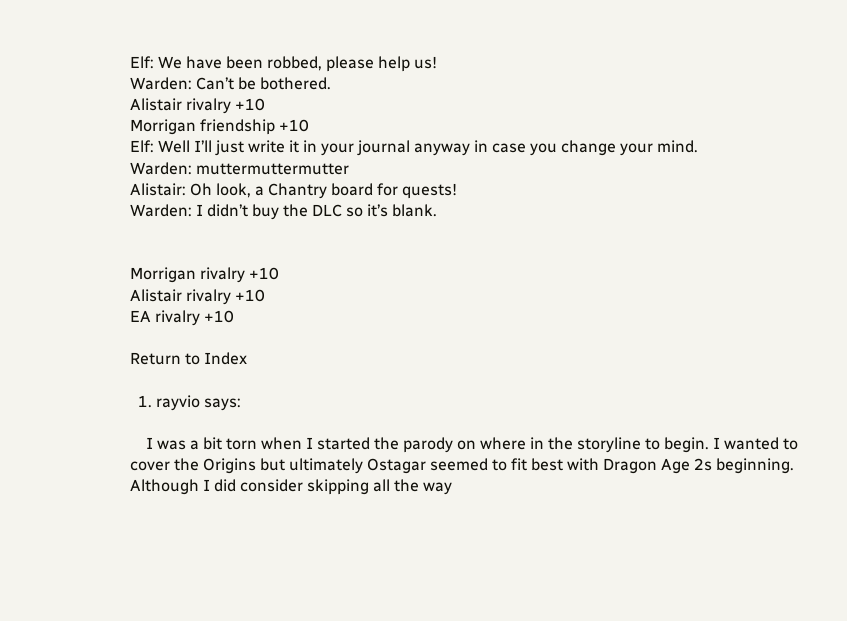Elf: We have been robbed, please help us!
Warden: Can’t be bothered.
Alistair rivalry +10
Morrigan friendship +10
Elf: Well I’ll just write it in your journal anyway in case you change your mind.
Warden: muttermuttermutter
Alistair: Oh look, a Chantry board for quests!
Warden: I didn’t buy the DLC so it’s blank.


Morrigan rivalry +10
Alistair rivalry +10
EA rivalry +10

Return to Index

  1. rayvio says:

    I was a bit torn when I started the parody on where in the storyline to begin. I wanted to cover the Origins but ultimately Ostagar seemed to fit best with Dragon Age 2s beginning. Although I did consider skipping all the way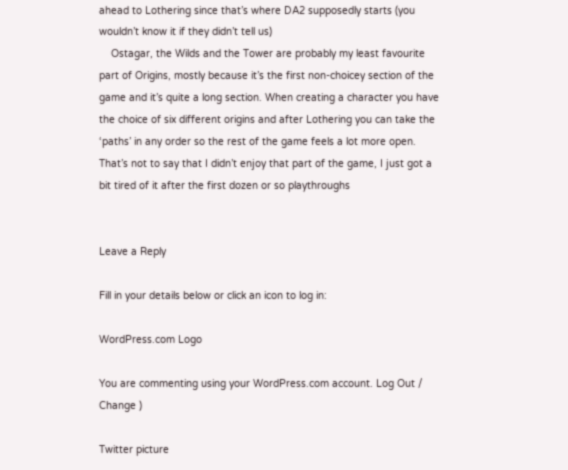ahead to Lothering since that’s where DA2 supposedly starts (you wouldn’t know it if they didn’t tell us)
    Ostagar, the Wilds and the Tower are probably my least favourite part of Origins, mostly because it’s the first non-choicey section of the game and it’s quite a long section. When creating a character you have the choice of six different origins and after Lothering you can take the ‘paths’ in any order so the rest of the game feels a lot more open. That’s not to say that I didn’t enjoy that part of the game, I just got a bit tired of it after the first dozen or so playthroughs


Leave a Reply

Fill in your details below or click an icon to log in:

WordPress.com Logo

You are commenting using your WordPress.com account. Log Out / Change )

Twitter picture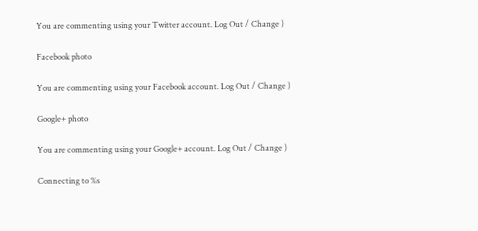You are commenting using your Twitter account. Log Out / Change )

Facebook photo

You are commenting using your Facebook account. Log Out / Change )

Google+ photo

You are commenting using your Google+ account. Log Out / Change )

Connecting to %s